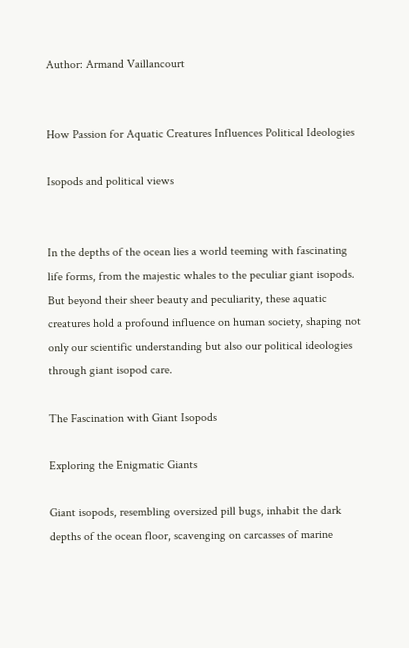Author: Armand Vaillancourt


How Passion for Aquatic Creatures Influences Political Ideologies

Isopods and political views


In the depths of the ocean lies a world teeming with fascinating life forms, from the majestic whales to the peculiar giant isopods. But beyond their sheer beauty and peculiarity, these aquatic creatures hold a profound influence on human society, shaping not only our scientific understanding but also our political ideologies through giant isopod care.

The Fascination with Giant Isopods

Exploring the Enigmatic Giants

Giant isopods, resembling oversized pill bugs, inhabit the dark depths of the ocean floor, scavenging on carcasses of marine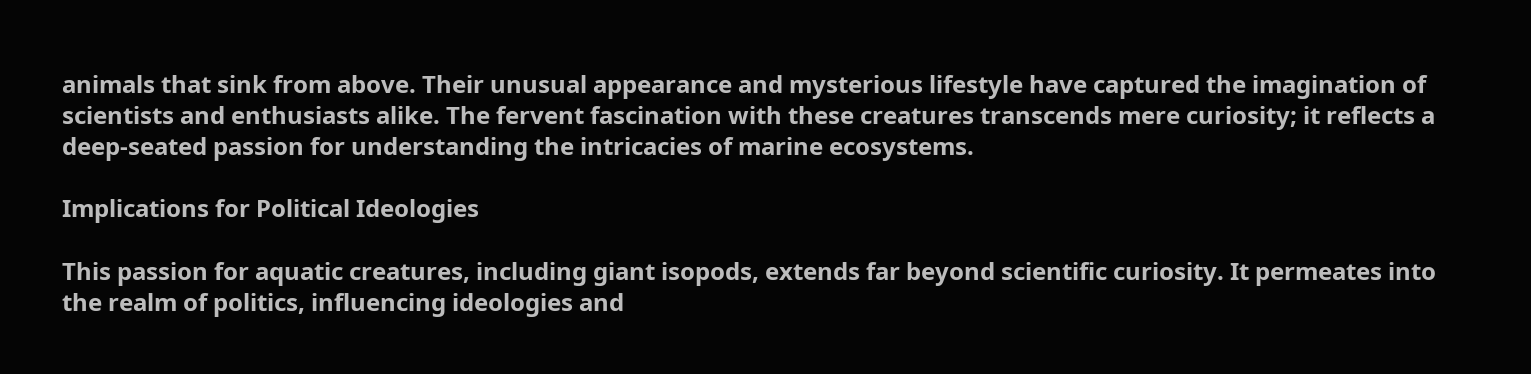animals that sink from above. Their unusual appearance and mysterious lifestyle have captured the imagination of scientists and enthusiasts alike. The fervent fascination with these creatures transcends mere curiosity; it reflects a deep-seated passion for understanding the intricacies of marine ecosystems.

Implications for Political Ideologies

This passion for aquatic creatures, including giant isopods, extends far beyond scientific curiosity. It permeates into the realm of politics, influencing ideologies and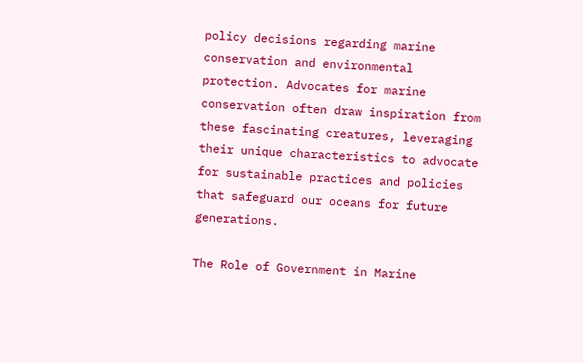policy decisions regarding marine conservation and environmental protection. Advocates for marine conservation often draw inspiration from these fascinating creatures, leveraging their unique characteristics to advocate for sustainable practices and policies that safeguard our oceans for future generations.

The Role of Government in Marine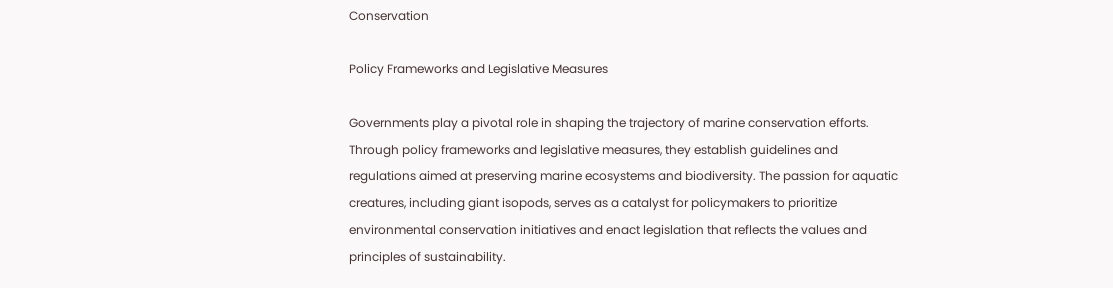Conservation

Policy Frameworks and Legislative Measures

Governments play a pivotal role in shaping the trajectory of marine conservation efforts. Through policy frameworks and legislative measures, they establish guidelines and regulations aimed at preserving marine ecosystems and biodiversity. The passion for aquatic creatures, including giant isopods, serves as a catalyst for policymakers to prioritize environmental conservation initiatives and enact legislation that reflects the values and principles of sustainability.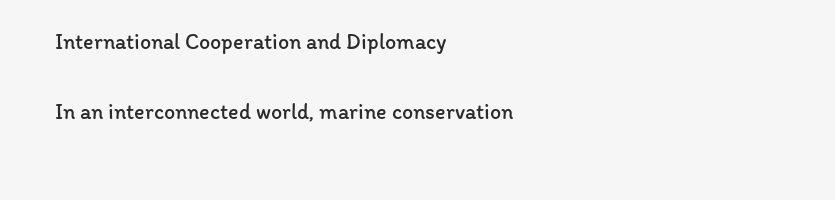International Cooperation and Diplomacy

In an interconnected world, marine conservation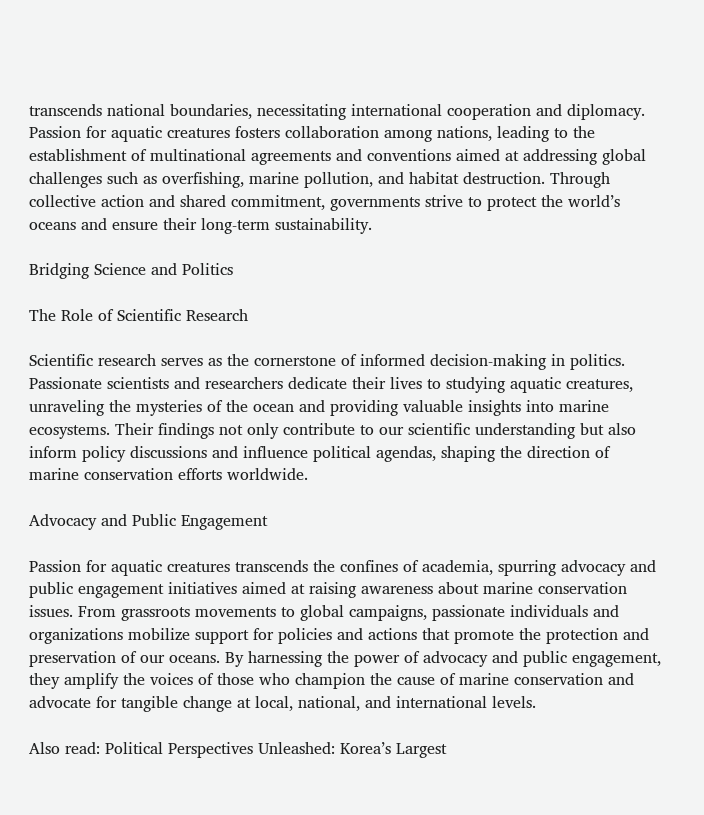transcends national boundaries, necessitating international cooperation and diplomacy. Passion for aquatic creatures fosters collaboration among nations, leading to the establishment of multinational agreements and conventions aimed at addressing global challenges such as overfishing, marine pollution, and habitat destruction. Through collective action and shared commitment, governments strive to protect the world’s oceans and ensure their long-term sustainability.

Bridging Science and Politics

The Role of Scientific Research

Scientific research serves as the cornerstone of informed decision-making in politics. Passionate scientists and researchers dedicate their lives to studying aquatic creatures, unraveling the mysteries of the ocean and providing valuable insights into marine ecosystems. Their findings not only contribute to our scientific understanding but also inform policy discussions and influence political agendas, shaping the direction of marine conservation efforts worldwide.

Advocacy and Public Engagement

Passion for aquatic creatures transcends the confines of academia, spurring advocacy and public engagement initiatives aimed at raising awareness about marine conservation issues. From grassroots movements to global campaigns, passionate individuals and organizations mobilize support for policies and actions that promote the protection and preservation of our oceans. By harnessing the power of advocacy and public engagement, they amplify the voices of those who champion the cause of marine conservation and advocate for tangible change at local, national, and international levels.

Also read: Political Perspectives Unleashed: Korea’s Largest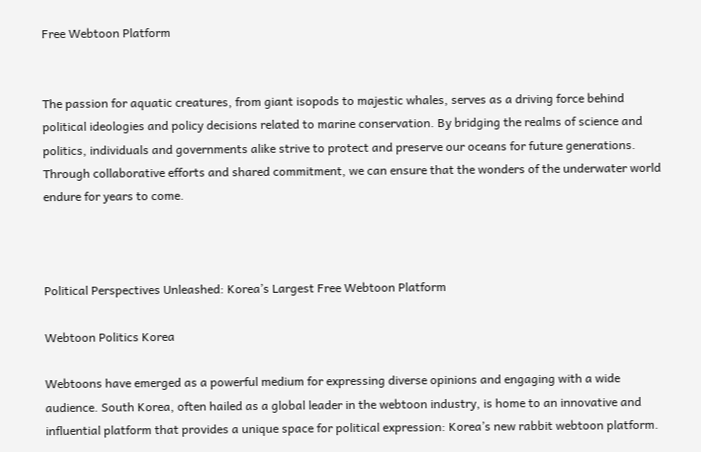Free Webtoon Platform


The passion for aquatic creatures, from giant isopods to majestic whales, serves as a driving force behind political ideologies and policy decisions related to marine conservation. By bridging the realms of science and politics, individuals and governments alike strive to protect and preserve our oceans for future generations. Through collaborative efforts and shared commitment, we can ensure that the wonders of the underwater world endure for years to come.



Political Perspectives Unleashed: Korea’s Largest Free Webtoon Platform

Webtoon Politics Korea

Webtoons have emerged as a powerful medium for expressing diverse opinions and engaging with a wide audience. South Korea, often hailed as a global leader in the webtoon industry, is home to an innovative and influential platform that provides a unique space for political expression: Korea’s new rabbit webtoon platform.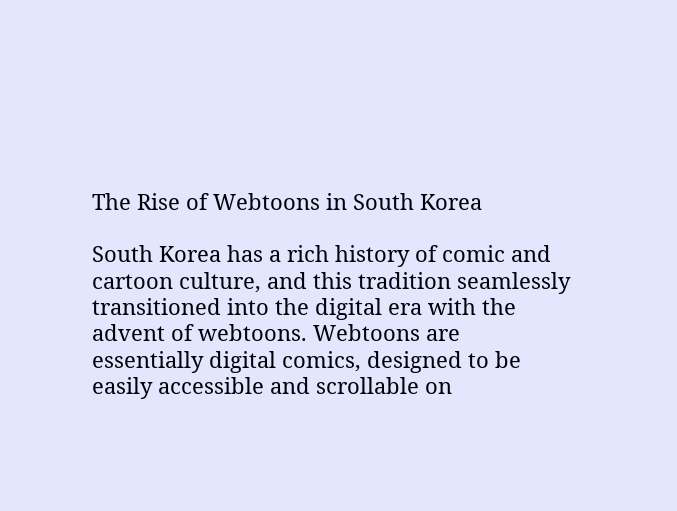The Rise of Webtoons in South Korea

South Korea has a rich history of comic and cartoon culture, and this tradition seamlessly transitioned into the digital era with the advent of webtoons. Webtoons are essentially digital comics, designed to be easily accessible and scrollable on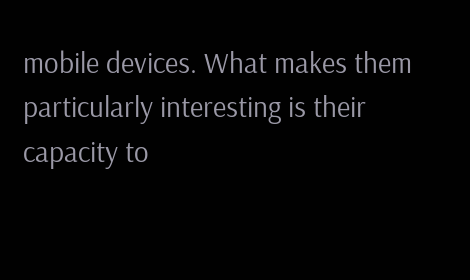mobile devices. What makes them particularly interesting is their capacity to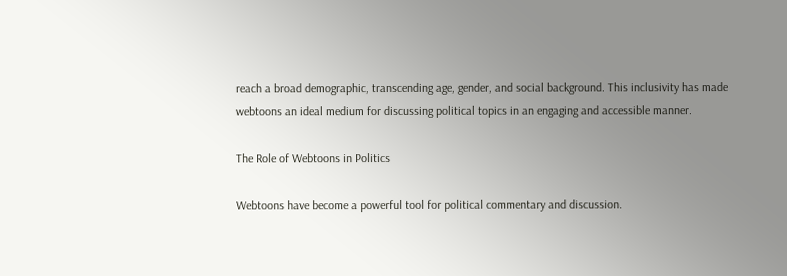reach a broad demographic, transcending age, gender, and social background. This inclusivity has made webtoons an ideal medium for discussing political topics in an engaging and accessible manner.

The Role of Webtoons in Politics

Webtoons have become a powerful tool for political commentary and discussion.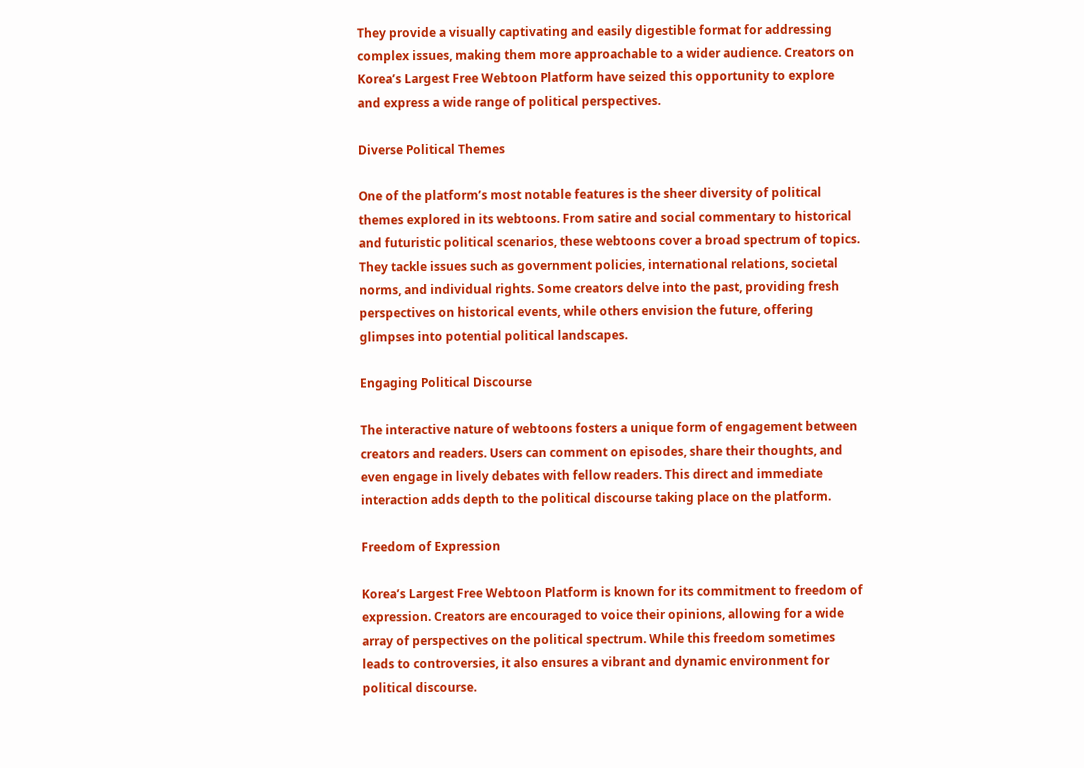They provide a visually captivating and easily digestible format for addressing complex issues, making them more approachable to a wider audience. Creators on Korea’s Largest Free Webtoon Platform have seized this opportunity to explore and express a wide range of political perspectives.

Diverse Political Themes

One of the platform’s most notable features is the sheer diversity of political themes explored in its webtoons. From satire and social commentary to historical and futuristic political scenarios, these webtoons cover a broad spectrum of topics. They tackle issues such as government policies, international relations, societal norms, and individual rights. Some creators delve into the past, providing fresh perspectives on historical events, while others envision the future, offering glimpses into potential political landscapes.

Engaging Political Discourse

The interactive nature of webtoons fosters a unique form of engagement between creators and readers. Users can comment on episodes, share their thoughts, and even engage in lively debates with fellow readers. This direct and immediate interaction adds depth to the political discourse taking place on the platform.

Freedom of Expression

Korea’s Largest Free Webtoon Platform is known for its commitment to freedom of expression. Creators are encouraged to voice their opinions, allowing for a wide array of perspectives on the political spectrum. While this freedom sometimes leads to controversies, it also ensures a vibrant and dynamic environment for political discourse.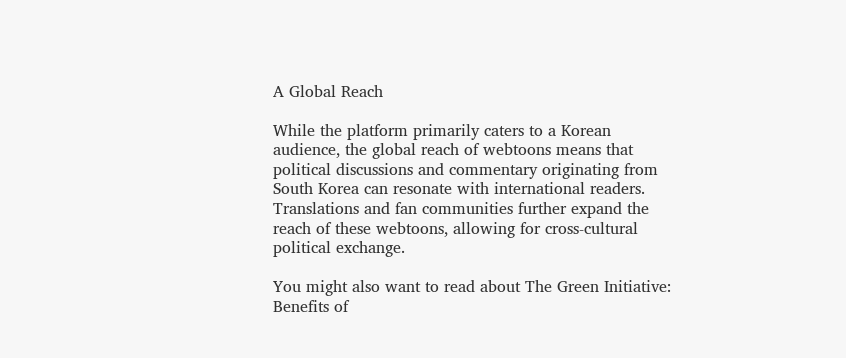A Global Reach

While the platform primarily caters to a Korean audience, the global reach of webtoons means that political discussions and commentary originating from South Korea can resonate with international readers. Translations and fan communities further expand the reach of these webtoons, allowing for cross-cultural political exchange.

You might also want to read about The Green Initiative: Benefits of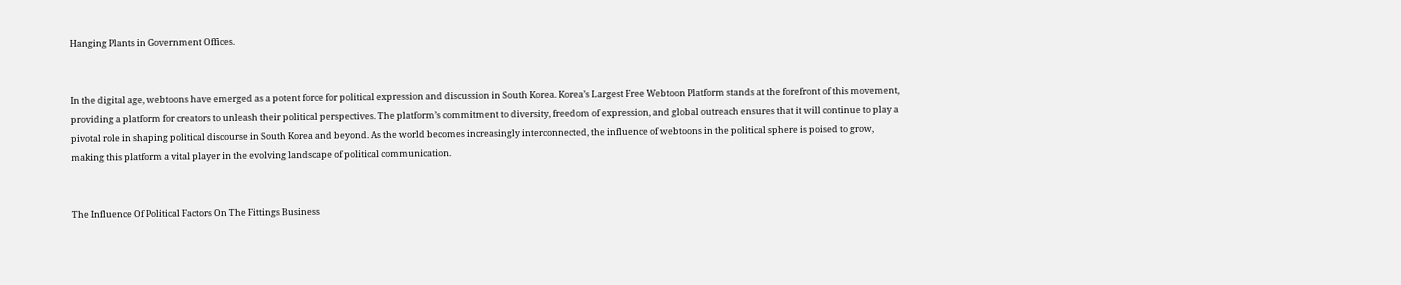Hanging Plants in Government Offices.


In the digital age, webtoons have emerged as a potent force for political expression and discussion in South Korea. Korea’s Largest Free Webtoon Platform stands at the forefront of this movement, providing a platform for creators to unleash their political perspectives. The platform’s commitment to diversity, freedom of expression, and global outreach ensures that it will continue to play a pivotal role in shaping political discourse in South Korea and beyond. As the world becomes increasingly interconnected, the influence of webtoons in the political sphere is poised to grow, making this platform a vital player in the evolving landscape of political communication.


The Influence Of Political Factors On The Fittings Business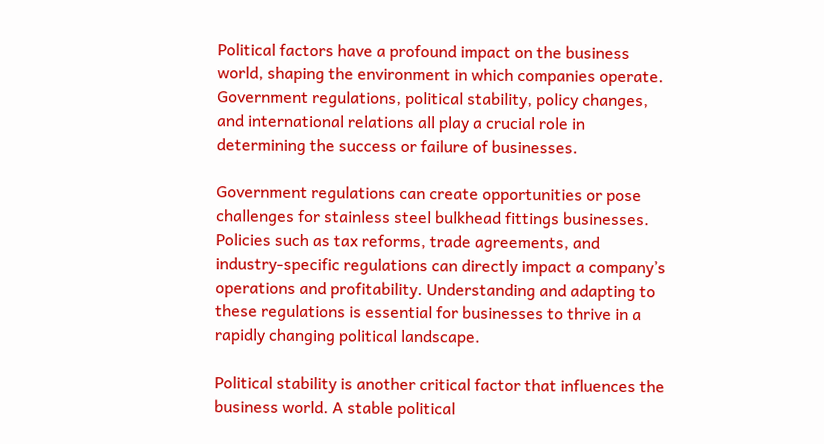Political factors have a profound impact on the business world, shaping the environment in which companies operate. Government regulations, political stability, policy changes, and international relations all play a crucial role in determining the success or failure of businesses.

Government regulations can create opportunities or pose challenges for stainless steel bulkhead fittings businesses. Policies such as tax reforms, trade agreements, and industry-specific regulations can directly impact a company’s operations and profitability. Understanding and adapting to these regulations is essential for businesses to thrive in a rapidly changing political landscape.

Political stability is another critical factor that influences the business world. A stable political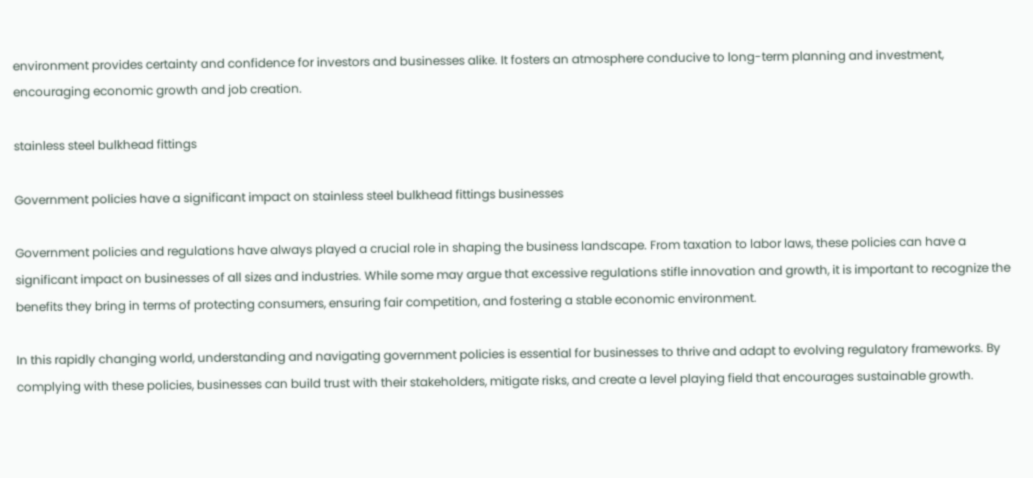environment provides certainty and confidence for investors and businesses alike. It fosters an atmosphere conducive to long-term planning and investment, encouraging economic growth and job creation.

stainless steel bulkhead fittings

Government policies have a significant impact on stainless steel bulkhead fittings businesses

Government policies and regulations have always played a crucial role in shaping the business landscape. From taxation to labor laws, these policies can have a significant impact on businesses of all sizes and industries. While some may argue that excessive regulations stifle innovation and growth, it is important to recognize the benefits they bring in terms of protecting consumers, ensuring fair competition, and fostering a stable economic environment.

In this rapidly changing world, understanding and navigating government policies is essential for businesses to thrive and adapt to evolving regulatory frameworks. By complying with these policies, businesses can build trust with their stakeholders, mitigate risks, and create a level playing field that encourages sustainable growth.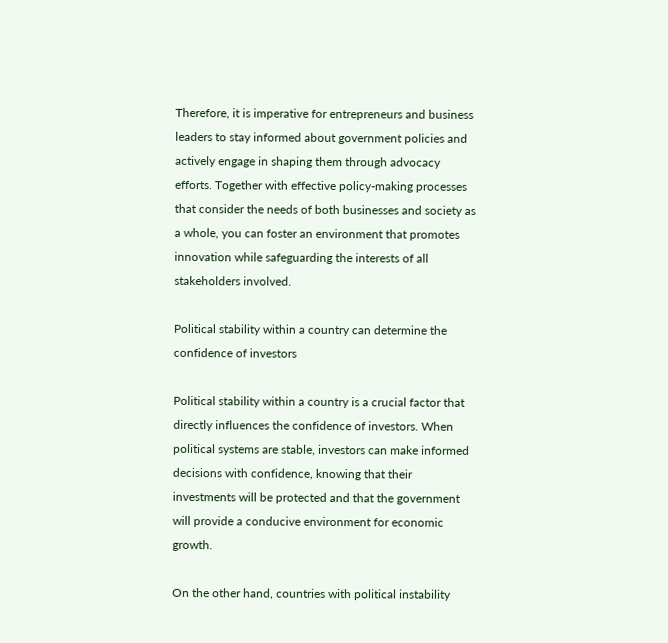Therefore, it is imperative for entrepreneurs and business leaders to stay informed about government policies and actively engage in shaping them through advocacy efforts. Together with effective policy-making processes that consider the needs of both businesses and society as a whole, you can foster an environment that promotes innovation while safeguarding the interests of all stakeholders involved.

Political stability within a country can determine the confidence of investors

Political stability within a country is a crucial factor that directly influences the confidence of investors. When political systems are stable, investors can make informed decisions with confidence, knowing that their investments will be protected and that the government will provide a conducive environment for economic growth.

On the other hand, countries with political instability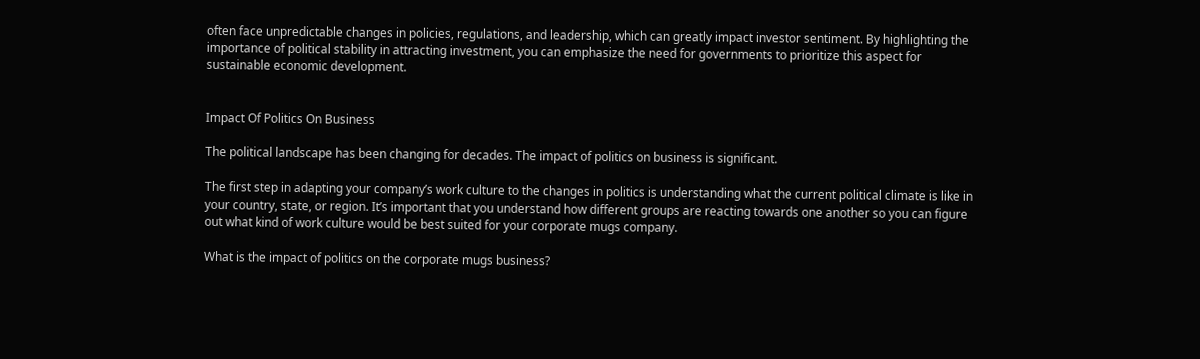often face unpredictable changes in policies, regulations, and leadership, which can greatly impact investor sentiment. By highlighting the importance of political stability in attracting investment, you can emphasize the need for governments to prioritize this aspect for sustainable economic development.


Impact Of Politics On Business

The political landscape has been changing for decades. The impact of politics on business is significant.

The first step in adapting your company’s work culture to the changes in politics is understanding what the current political climate is like in your country, state, or region. It’s important that you understand how different groups are reacting towards one another so you can figure out what kind of work culture would be best suited for your corporate mugs company.

What is the impact of politics on the corporate mugs business?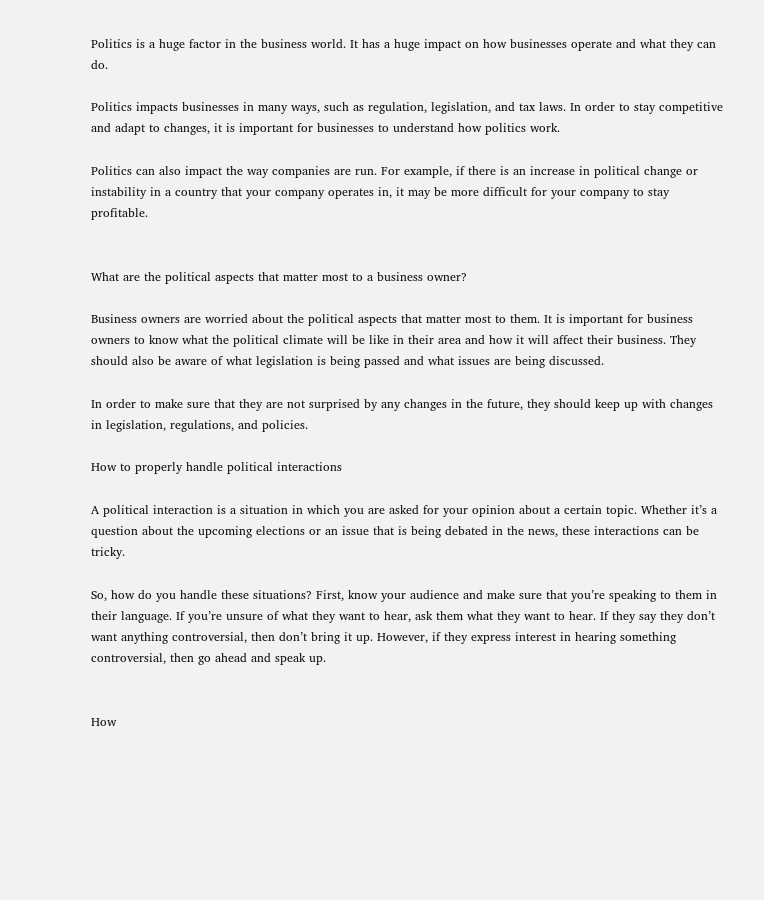Politics is a huge factor in the business world. It has a huge impact on how businesses operate and what they can do.

Politics impacts businesses in many ways, such as regulation, legislation, and tax laws. In order to stay competitive and adapt to changes, it is important for businesses to understand how politics work.

Politics can also impact the way companies are run. For example, if there is an increase in political change or instability in a country that your company operates in, it may be more difficult for your company to stay profitable.


What are the political aspects that matter most to a business owner?

Business owners are worried about the political aspects that matter most to them. It is important for business owners to know what the political climate will be like in their area and how it will affect their business. They should also be aware of what legislation is being passed and what issues are being discussed.

In order to make sure that they are not surprised by any changes in the future, they should keep up with changes in legislation, regulations, and policies.

How to properly handle political interactions

A political interaction is a situation in which you are asked for your opinion about a certain topic. Whether it’s a question about the upcoming elections or an issue that is being debated in the news, these interactions can be tricky.

So, how do you handle these situations? First, know your audience and make sure that you’re speaking to them in their language. If you’re unsure of what they want to hear, ask them what they want to hear. If they say they don’t want anything controversial, then don’t bring it up. However, if they express interest in hearing something controversial, then go ahead and speak up.


How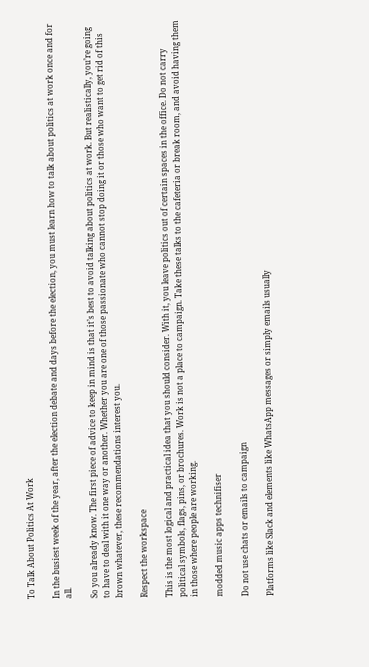To Talk About Politics At Work

In the busiest week of the year, after the election debate and days before the election, you must learn how to talk about politics at work once and for all.

So you already know. The first piece of advice to keep in mind is that it’s best to avoid talking about politics at work. But realistically, you’re going to have to deal with it one way or another. Whether you are one of those passionate who cannot stop doing it or those who want to get rid of this brown whatever, these recommendations interest you.

Respect the workspace

This is the most logical and practical idea that you should consider. With it, you leave politics out of certain spaces in the office. Do not carry political symbols, flags, pins, or brochures. Work is not a place to campaign. Take these talks to the cafeteria or break room, and avoid having them in those where people are working.

modded music apps technifiser

Do not use chats or emails to campaign

Platforms like Slack and elements like WhatsApp messages or simply emails usually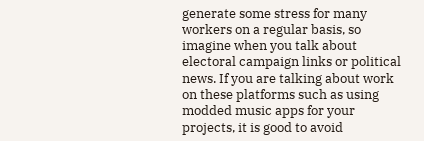generate some stress for many workers on a regular basis, so imagine when you talk about electoral campaign links or political news. If you are talking about work on these platforms such as using modded music apps for your projects, it is good to avoid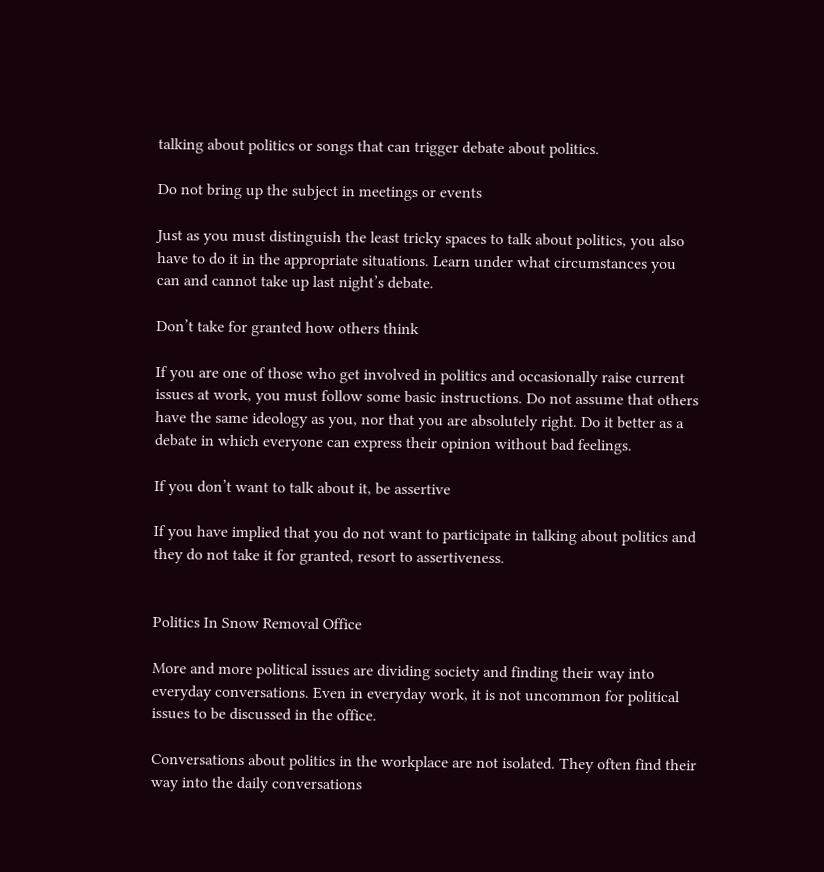talking about politics or songs that can trigger debate about politics.

Do not bring up the subject in meetings or events

Just as you must distinguish the least tricky spaces to talk about politics, you also have to do it in the appropriate situations. Learn under what circumstances you can and cannot take up last night’s debate.

Don’t take for granted how others think

If you are one of those who get involved in politics and occasionally raise current issues at work, you must follow some basic instructions. Do not assume that others have the same ideology as you, nor that you are absolutely right. Do it better as a debate in which everyone can express their opinion without bad feelings.

If you don’t want to talk about it, be assertive

If you have implied that you do not want to participate in talking about politics and they do not take it for granted, resort to assertiveness.


Politics In Snow Removal Office

More and more political issues are dividing society and finding their way into everyday conversations. Even in everyday work, it is not uncommon for political issues to be discussed in the office.

Conversations about politics in the workplace are not isolated. They often find their way into the daily conversations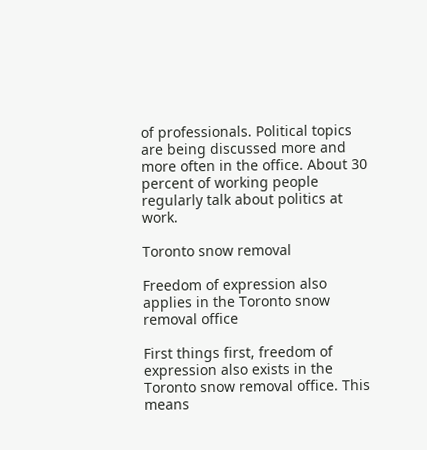of professionals. Political topics are being discussed more and more often in the office. About 30 percent of working people regularly talk about politics at work.

Toronto snow removal

Freedom of expression also applies in the Toronto snow removal office

First things first, freedom of expression also exists in the Toronto snow removal office. This means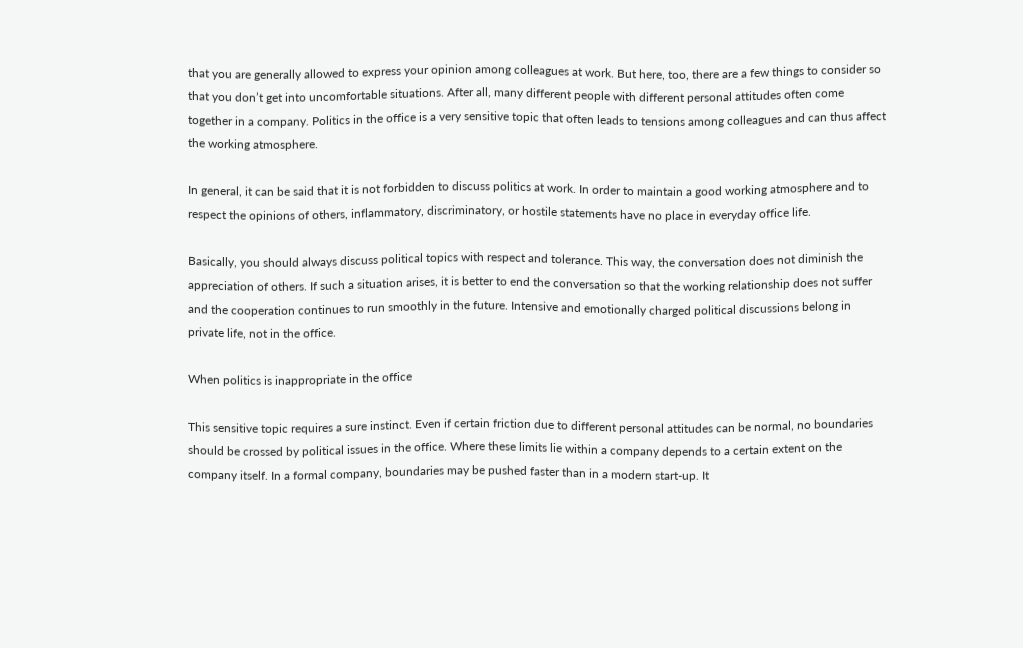that you are generally allowed to express your opinion among colleagues at work. But here, too, there are a few things to consider so that you don’t get into uncomfortable situations. After all, many different people with different personal attitudes often come together in a company. Politics in the office is a very sensitive topic that often leads to tensions among colleagues and can thus affect the working atmosphere.

In general, it can be said that it is not forbidden to discuss politics at work. In order to maintain a good working atmosphere and to respect the opinions of others, inflammatory, discriminatory, or hostile statements have no place in everyday office life.

Basically, you should always discuss political topics with respect and tolerance. This way, the conversation does not diminish the appreciation of others. If such a situation arises, it is better to end the conversation so that the working relationship does not suffer and the cooperation continues to run smoothly in the future. Intensive and emotionally charged political discussions belong in private life, not in the office.

When politics is inappropriate in the office

This sensitive topic requires a sure instinct. Even if certain friction due to different personal attitudes can be normal, no boundaries should be crossed by political issues in the office. Where these limits lie within a company depends to a certain extent on the company itself. In a formal company, boundaries may be pushed faster than in a modern start-up. It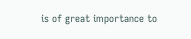is of great importance to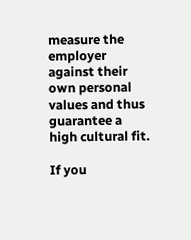measure the employer against their own personal values and thus guarantee a high cultural fit.

If you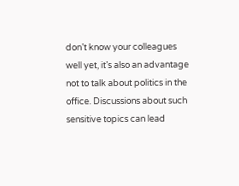don’t know your colleagues well yet, it’s also an advantage not to talk about politics in the office. Discussions about such sensitive topics can lead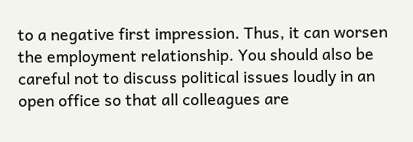to a negative first impression. Thus, it can worsen the employment relationship. You should also be careful not to discuss political issues loudly in an open office so that all colleagues are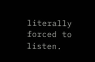literally forced to listen.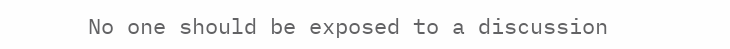No one should be exposed to a discussion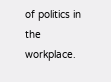of politics in the workplace.